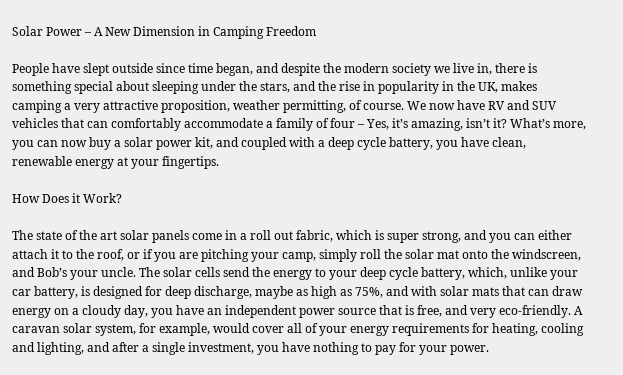Solar Power – A New Dimension in Camping Freedom

People have slept outside since time began, and despite the modern society we live in, there is something special about sleeping under the stars, and the rise in popularity in the UK, makes camping a very attractive proposition, weather permitting, of course. We now have RV and SUV vehicles that can comfortably accommodate a family of four – Yes, it’s amazing, isn’t it? What’s more, you can now buy a solar power kit, and coupled with a deep cycle battery, you have clean, renewable energy at your fingertips.

How Does it Work?

The state of the art solar panels come in a roll out fabric, which is super strong, and you can either attach it to the roof, or if you are pitching your camp, simply roll the solar mat onto the windscreen, and Bob’s your uncle. The solar cells send the energy to your deep cycle battery, which, unlike your car battery, is designed for deep discharge, maybe as high as 75%, and with solar mats that can draw energy on a cloudy day, you have an independent power source that is free, and very eco-friendly. A caravan solar system, for example, would cover all of your energy requirements for heating, cooling and lighting, and after a single investment, you have nothing to pay for your power.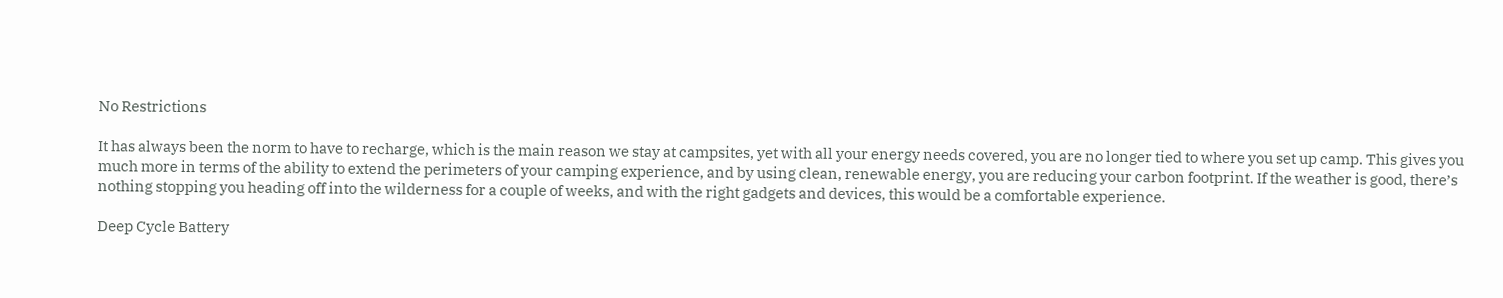No Restrictions

It has always been the norm to have to recharge, which is the main reason we stay at campsites, yet with all your energy needs covered, you are no longer tied to where you set up camp. This gives you much more in terms of the ability to extend the perimeters of your camping experience, and by using clean, renewable energy, you are reducing your carbon footprint. If the weather is good, there’s nothing stopping you heading off into the wilderness for a couple of weeks, and with the right gadgets and devices, this would be a comfortable experience.

Deep Cycle Battery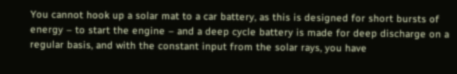You cannot hook up a solar mat to a car battery, as this is designed for short bursts of energy – to start the engine – and a deep cycle battery is made for deep discharge on a regular basis, and with the constant input from the solar rays, you have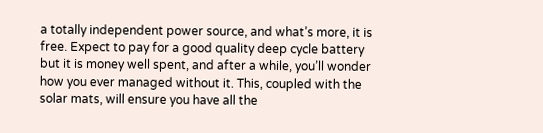a totally independent power source, and what’s more, it is free. Expect to pay for a good quality deep cycle battery but it is money well spent, and after a while, you’ll wonder how you ever managed without it. This, coupled with the solar mats, will ensure you have all the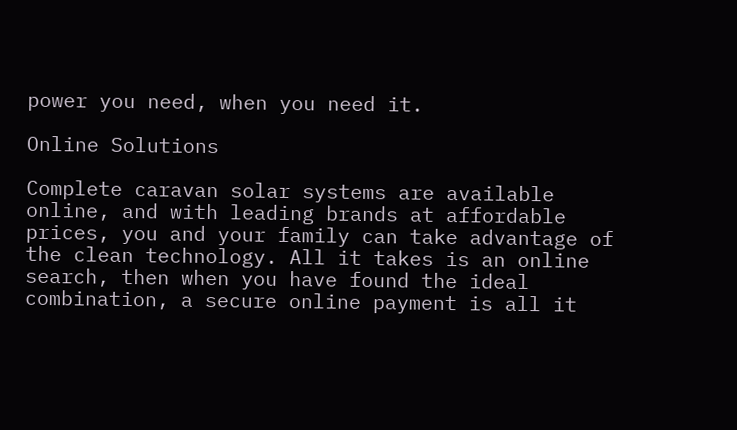power you need, when you need it.

Online Solutions

Complete caravan solar systems are available online, and with leading brands at affordable prices, you and your family can take advantage of the clean technology. All it takes is an online search, then when you have found the ideal combination, a secure online payment is all it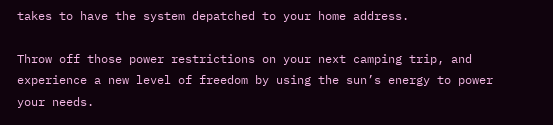takes to have the system depatched to your home address.

Throw off those power restrictions on your next camping trip, and experience a new level of freedom by using the sun’s energy to power your needs.